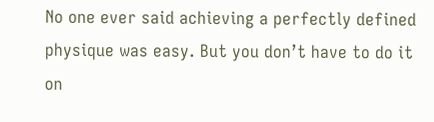No one ever said achieving a perfectly defined physique was easy. But you don’t have to do it on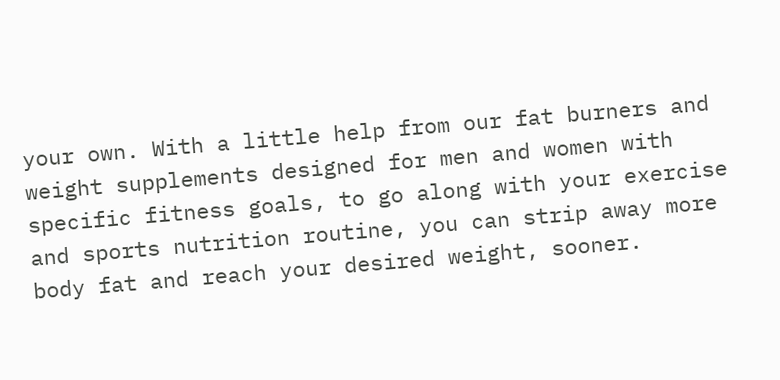your own. With a little help from our fat burners and weight supplements designed for men and women with specific fitness goals, to go along with your exercise and sports nutrition routine, you can strip away more body fat and reach your desired weight, sooner.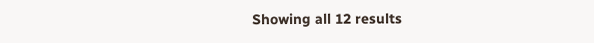Showing all 12 results